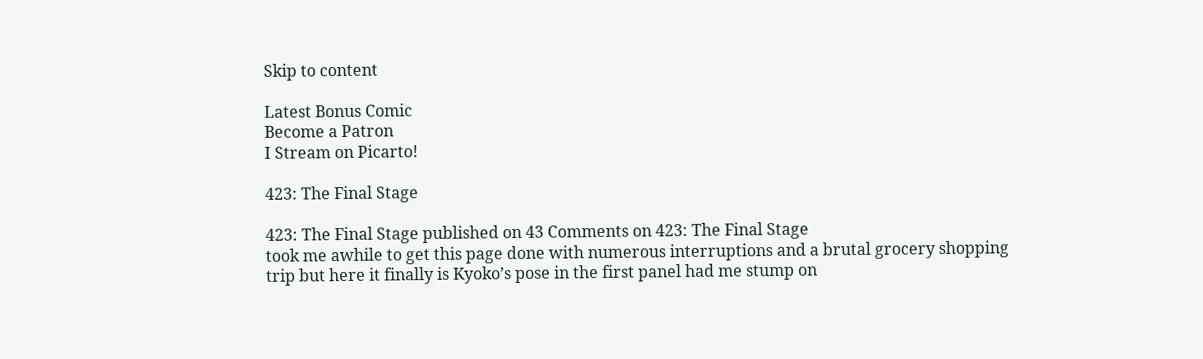Skip to content

Latest Bonus Comic
Become a Patron
I Stream on Picarto!

423: The Final Stage

423: The Final Stage published on 43 Comments on 423: The Final Stage
took me awhile to get this page done with numerous interruptions and a brutal grocery shopping trip but here it finally is Kyoko’s pose in the first panel had me stump on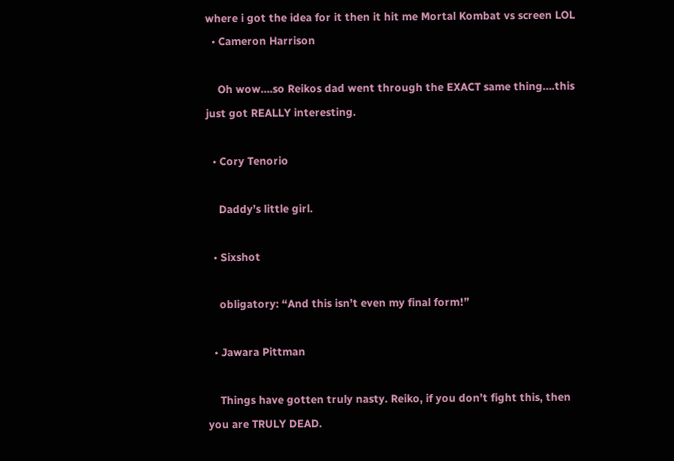where i got the idea for it then it hit me Mortal Kombat vs screen LOL
  • Cameron Harrison

    Oh wow….so Reikos dad went through the EXACT same thing….this just got REALLY interesting.

  • Cory Tenorio

    Daddy’s little girl.

  • Sixshot

    obligatory: “And this isn’t even my final form!”

  • Jawara Pittman

    Things have gotten truly nasty. Reiko, if you don’t fight this, then you are TRULY DEAD.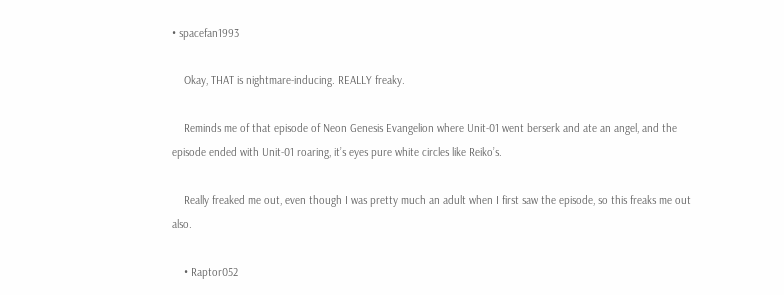• spacefan1993

    Okay, THAT is nightmare-inducing. REALLY freaky.

    Reminds me of that episode of Neon Genesis Evangelion where Unit-01 went berserk and ate an angel, and the episode ended with Unit-01 roaring, it’s eyes pure white circles like Reiko’s.

    Really freaked me out, even though I was pretty much an adult when I first saw the episode, so this freaks me out also.

    • Raptor052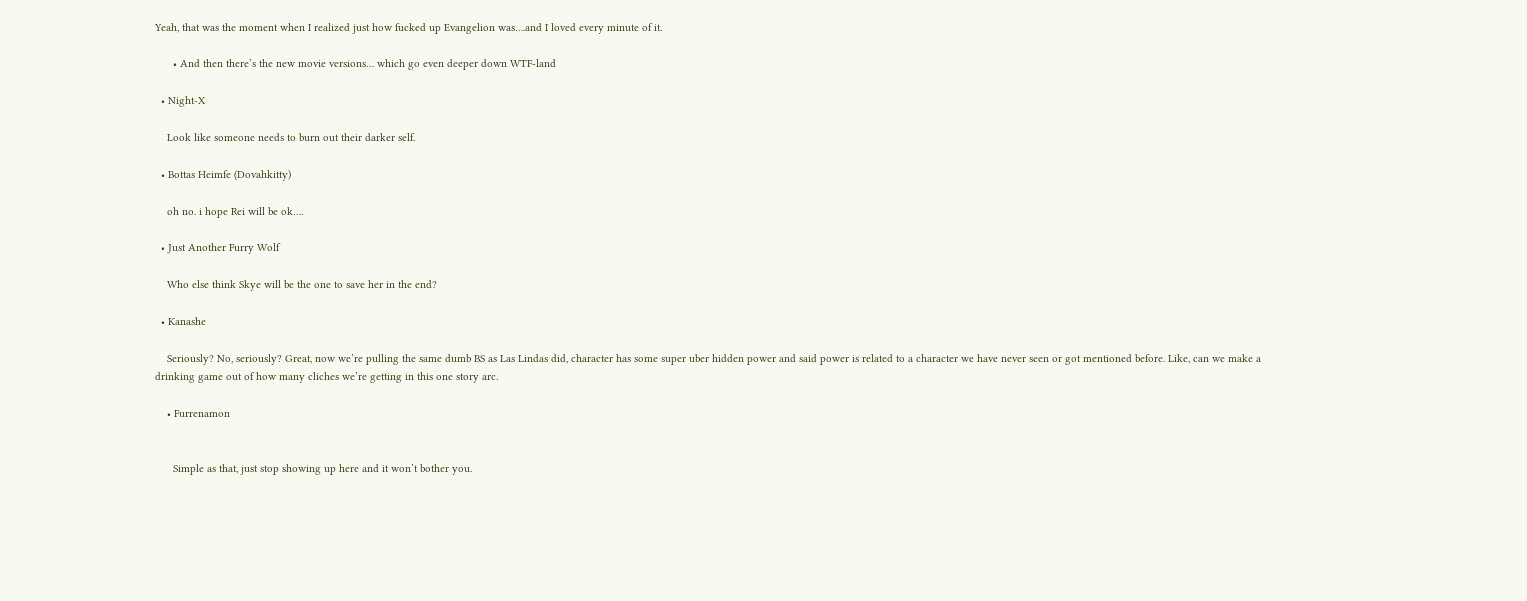Yeah, that was the moment when I realized just how fucked up Evangelion was….and I loved every minute of it.

      • And then there’s the new movie versions… which go even deeper down WTF-land

  • Night-X

    Look like someone needs to burn out their darker self.

  • Bottas Heimfe (Dovahkitty)

    oh no. i hope Rei will be ok….

  • Just Another Furry Wolf

    Who else think Skye will be the one to save her in the end?

  • Kanashe

    Seriously? No, seriously? Great, now we’re pulling the same dumb BS as Las Lindas did, character has some super uber hidden power and said power is related to a character we have never seen or got mentioned before. Like, can we make a drinking game out of how many cliches we’re getting in this one story arc.

    • Furrenamon


      Simple as that, just stop showing up here and it won’t bother you.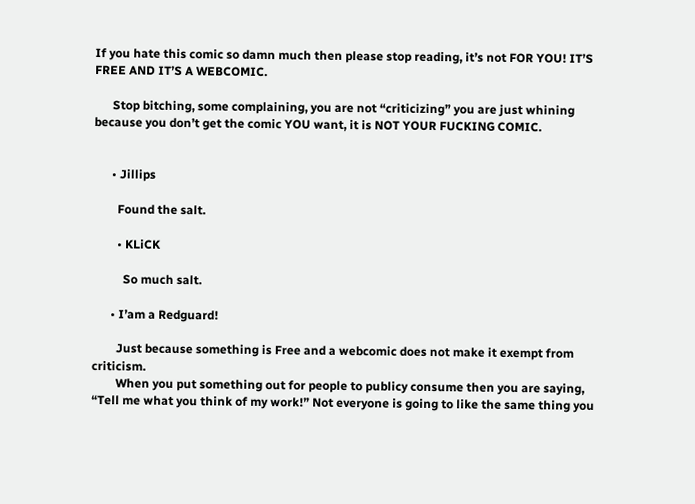If you hate this comic so damn much then please stop reading, it’s not FOR YOU! IT’S FREE AND IT’S A WEBCOMIC.

      Stop bitching, some complaining, you are not “criticizing” you are just whining because you don’t get the comic YOU want, it is NOT YOUR FUCKING COMIC.


      • Jillips

        Found the salt.

        • KLiCK

          So much salt.

      • I’am a Redguard!

        Just because something is Free and a webcomic does not make it exempt from criticism.
        When you put something out for people to publicy consume then you are saying, “Tell me what you think of my work!” Not everyone is going to like the same thing you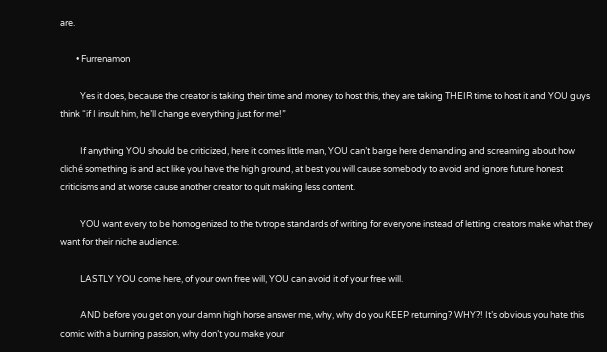are.

        • Furrenamon

          Yes it does, because the creator is taking their time and money to host this, they are taking THEIR time to host it and YOU guys think “if I insult him, he’ll change everything just for me!”

          If anything YOU should be criticized, here it comes little man, YOU can’t barge here demanding and screaming about how cliché something is and act like you have the high ground, at best you will cause somebody to avoid and ignore future honest criticisms and at worse cause another creator to quit making less content.

          YOU want every to be homogenized to the tvtrope standards of writing for everyone instead of letting creators make what they want for their niche audience.

          LASTLY YOU come here, of your own free will, YOU can avoid it of your free will.

          AND before you get on your damn high horse answer me, why, why do you KEEP returning? WHY?! It’s obvious you hate this comic with a burning passion, why don’t you make your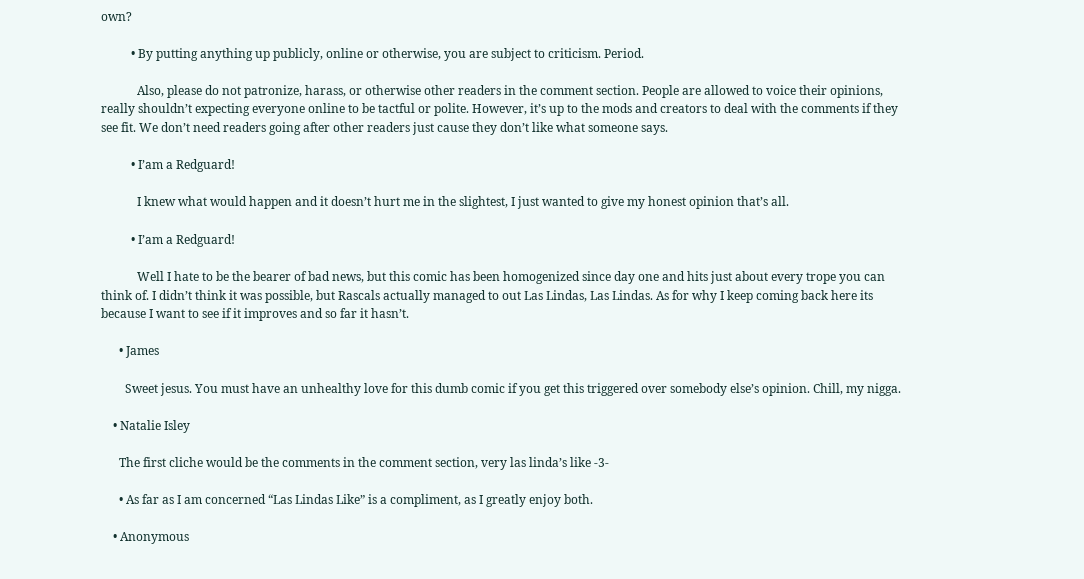own?

          • By putting anything up publicly, online or otherwise, you are subject to criticism. Period.

            Also, please do not patronize, harass, or otherwise other readers in the comment section. People are allowed to voice their opinions, really shouldn’t expecting everyone online to be tactful or polite. However, it’s up to the mods and creators to deal with the comments if they see fit. We don’t need readers going after other readers just cause they don’t like what someone says.

          • I’am a Redguard!

            I knew what would happen and it doesn’t hurt me in the slightest, I just wanted to give my honest opinion that’s all.

          • I’am a Redguard!

            Well I hate to be the bearer of bad news, but this comic has been homogenized since day one and hits just about every trope you can think of. I didn’t think it was possible, but Rascals actually managed to out Las Lindas, Las Lindas. As for why I keep coming back here its because I want to see if it improves and so far it hasn’t.

      • James

        Sweet jesus. You must have an unhealthy love for this dumb comic if you get this triggered over somebody else’s opinion. Chill, my nigga.

    • Natalie Isley

      The first cliche would be the comments in the comment section, very las linda’s like -3-

      • As far as I am concerned “Las Lindas Like” is a compliment, as I greatly enjoy both.

    • Anonymous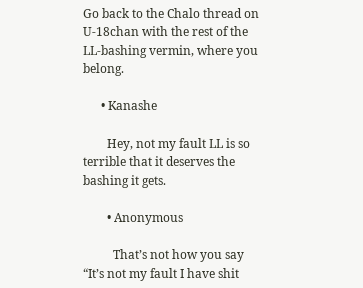Go back to the Chalo thread on U-18chan with the rest of the LL-bashing vermin, where you belong.

      • Kanashe

        Hey, not my fault LL is so terrible that it deserves the bashing it gets.

        • Anonymous

          That’s not how you say “It’s not my fault I have shit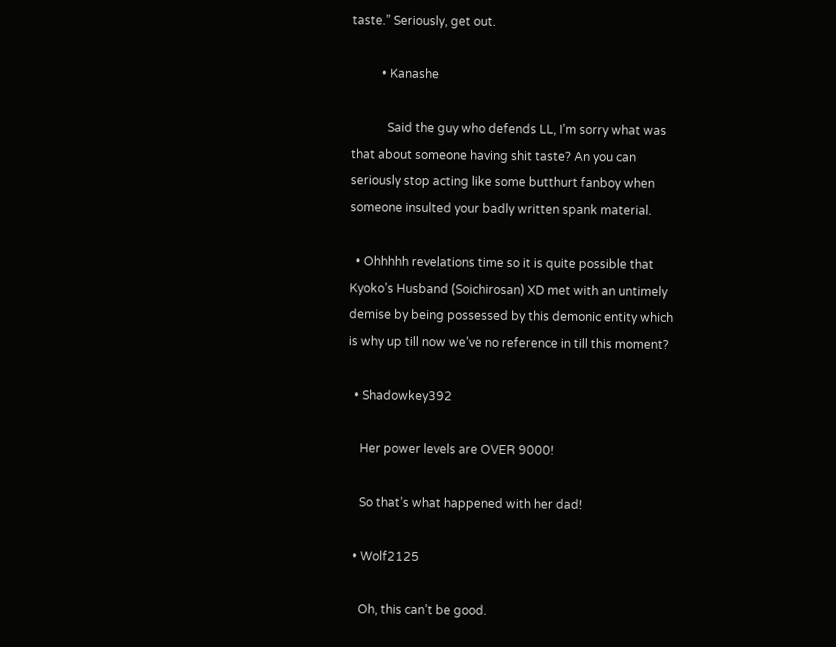taste.” Seriously, get out.

          • Kanashe

            Said the guy who defends LL, I’m sorry what was that about someone having shit taste? An you can seriously stop acting like some butthurt fanboy when someone insulted your badly written spank material.

  • Ohhhhh revelations time so it is quite possible that Kyoko’s Husband (Soichirosan) XD met with an untimely demise by being possessed by this demonic entity which is why up till now we’ve no reference in till this moment?

  • Shadowkey392

    Her power levels are OVER 9000!

    So that’s what happened with her dad!

  • Wolf2125

    Oh, this can’t be good.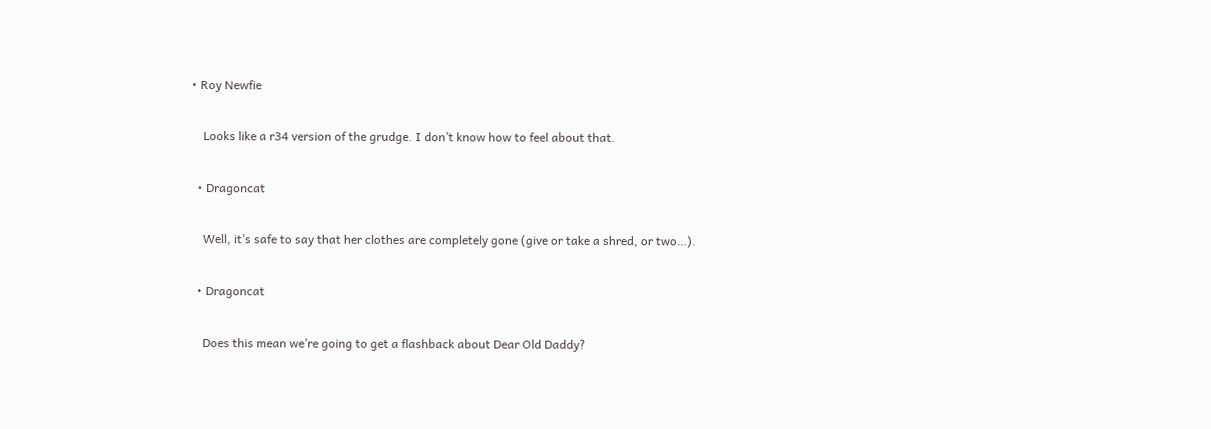• Roy Newfie

    Looks like a r34 version of the grudge. I don’t know how to feel about that.

  • Dragoncat

    Well, it’s safe to say that her clothes are completely gone (give or take a shred, or two…).

  • Dragoncat

    Does this mean we’re going to get a flashback about Dear Old Daddy?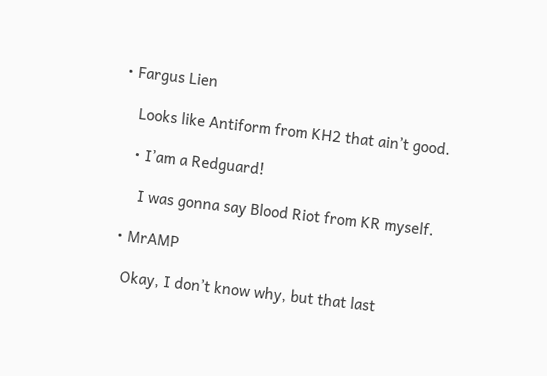• Fargus Lien

    Looks like Antiform from KH2 that ain’t good.

    • I’am a Redguard!

      I was gonna say Blood Riot from KR myself.

  • MrAMP

    Okay, I don’t know why, but that last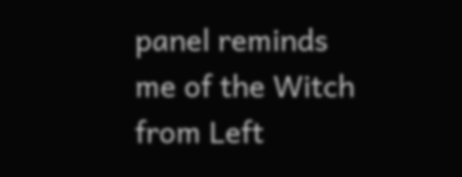panel reminds me of the Witch from Left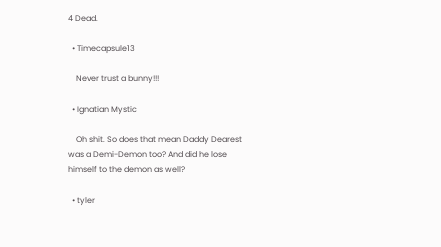4 Dead.

  • Timecapsule13

    Never trust a bunny!!!

  • Ignatian Mystic

    Oh shit. So does that mean Daddy Dearest was a Demi-Demon too? And did he lose himself to the demon as well?

  • tyler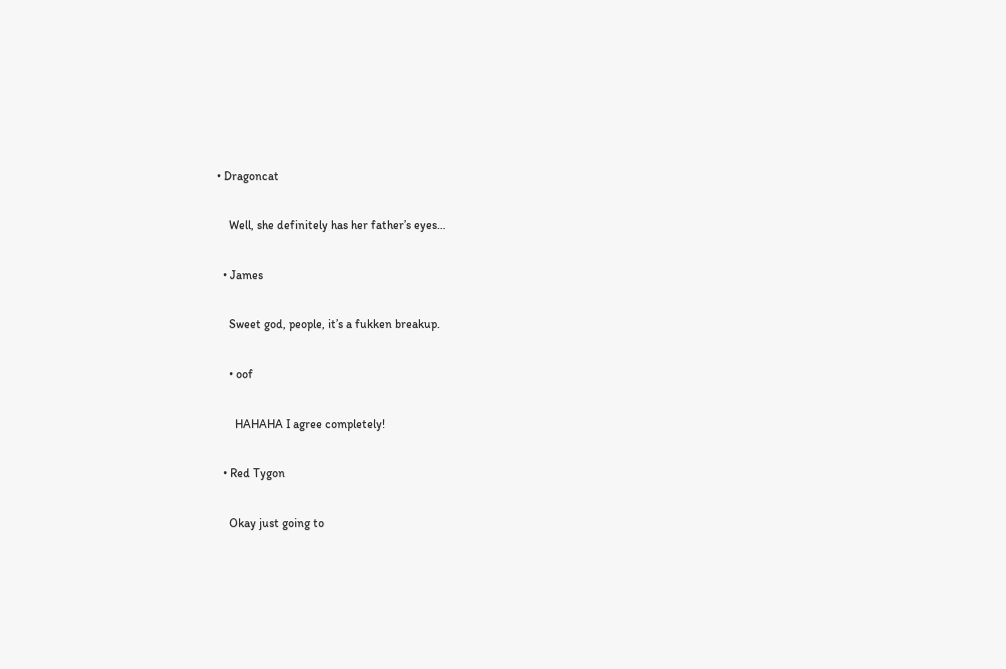• Dragoncat

    Well, she definitely has her father’s eyes…

  • James

    Sweet god, people, it’s a fukken breakup.

    • oof

      HAHAHA I agree completely!

  • Red Tygon

    Okay just going to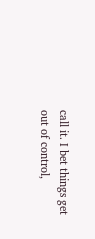call it. I bet things get out of control,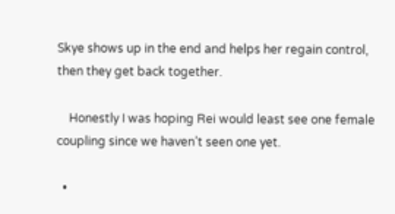Skye shows up in the end and helps her regain control, then they get back together.

    Honestly I was hoping Rei would least see one female coupling since we haven’t seen one yet.

  •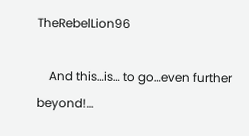TheRebelLion96

    And this…is… to go…even further beyond!…